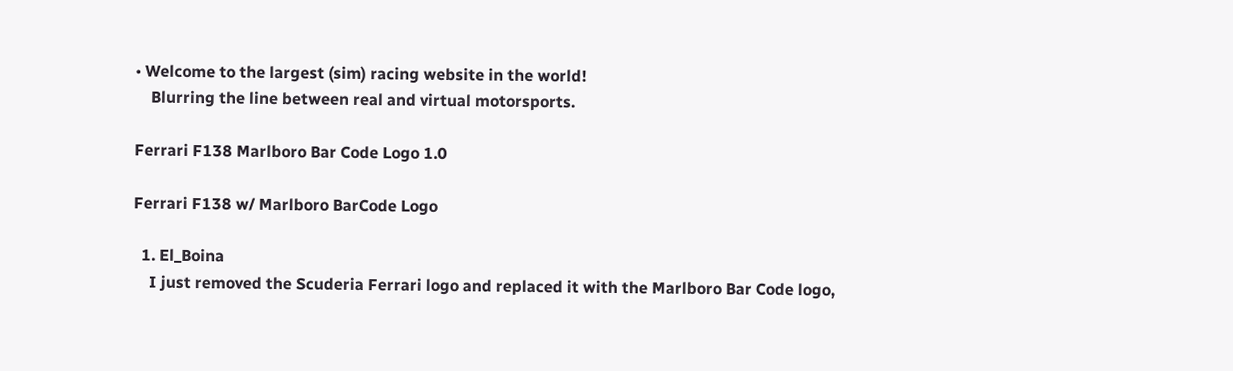• Welcome to the largest (sim) racing website in the world!
    Blurring the line between real and virtual motorsports.

Ferrari F138 Marlboro Bar Code Logo 1.0

Ferrari F138 w/ Marlboro BarCode Logo

  1. El_Boina
    I just removed the Scuderia Ferrari logo and replaced it with the Marlboro Bar Code logo,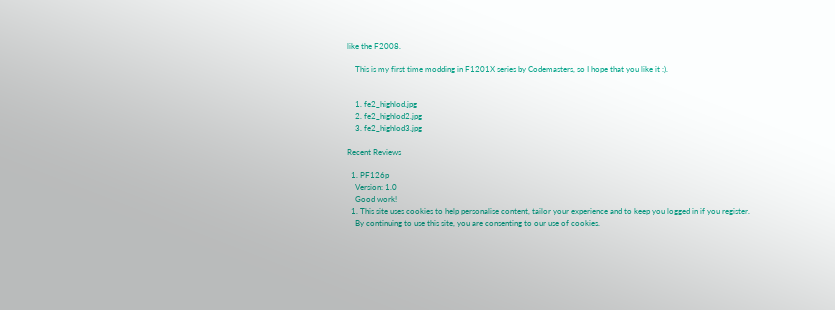like the F2008.

    This is my first time modding in F1201X series by Codemasters, so I hope that you like it :).


    1. fe2_highlod.jpg
    2. fe2_highlod2.jpg
    3. fe2_highlod3.jpg

Recent Reviews

  1. PF126p
    Version: 1.0
    Good work!
  1. This site uses cookies to help personalise content, tailor your experience and to keep you logged in if you register.
    By continuing to use this site, you are consenting to our use of cookies.